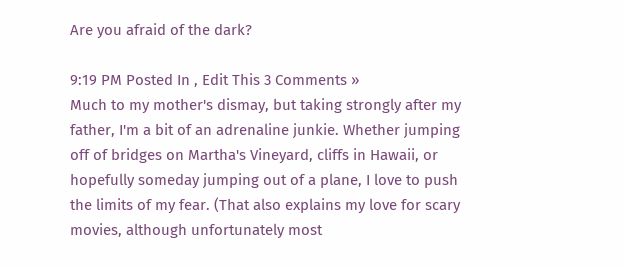Are you afraid of the dark?

9:19 PM Posted In , Edit This 3 Comments »
Much to my mother's dismay, but taking strongly after my father, I'm a bit of an adrenaline junkie. Whether jumping off of bridges on Martha's Vineyard, cliffs in Hawaii, or hopefully someday jumping out of a plane, I love to push the limits of my fear. (That also explains my love for scary movies, although unfortunately most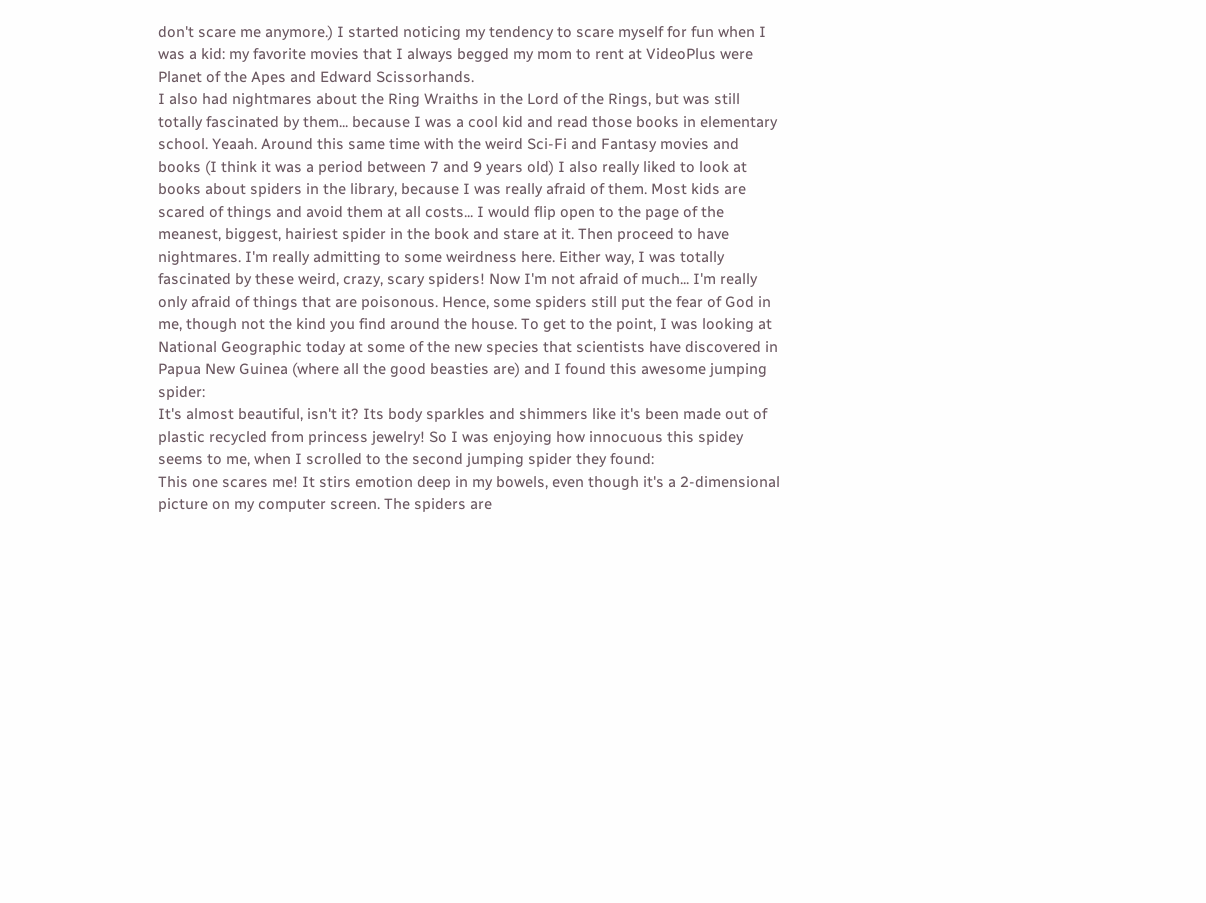don't scare me anymore.) I started noticing my tendency to scare myself for fun when I was a kid: my favorite movies that I always begged my mom to rent at VideoPlus were Planet of the Apes and Edward Scissorhands.
I also had nightmares about the Ring Wraiths in the Lord of the Rings, but was still totally fascinated by them... because I was a cool kid and read those books in elementary school. Yeaah. Around this same time with the weird Sci-Fi and Fantasy movies and books (I think it was a period between 7 and 9 years old) I also really liked to look at books about spiders in the library, because I was really afraid of them. Most kids are scared of things and avoid them at all costs... I would flip open to the page of the meanest, biggest, hairiest spider in the book and stare at it. Then proceed to have nightmares. I'm really admitting to some weirdness here. Either way, I was totally fascinated by these weird, crazy, scary spiders! Now I'm not afraid of much... I'm really only afraid of things that are poisonous. Hence, some spiders still put the fear of God in me, though not the kind you find around the house. To get to the point, I was looking at National Geographic today at some of the new species that scientists have discovered in Papua New Guinea (where all the good beasties are) and I found this awesome jumping spider:
It's almost beautiful, isn't it? Its body sparkles and shimmers like it's been made out of plastic recycled from princess jewelry! So I was enjoying how innocuous this spidey seems to me, when I scrolled to the second jumping spider they found:
This one scares me! It stirs emotion deep in my bowels, even though it's a 2-dimensional picture on my computer screen. The spiders are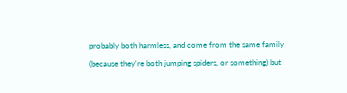probably both harmless, and come from the same family (because they're both jumping spiders, or something) but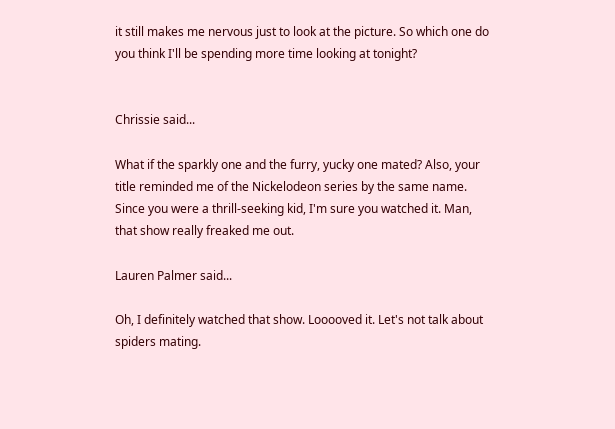it still makes me nervous just to look at the picture. So which one do you think I'll be spending more time looking at tonight?


Chrissie said...

What if the sparkly one and the furry, yucky one mated? Also, your title reminded me of the Nickelodeon series by the same name. Since you were a thrill-seeking kid, I'm sure you watched it. Man, that show really freaked me out.

Lauren Palmer said...

Oh, I definitely watched that show. Looooved it. Let's not talk about spiders mating.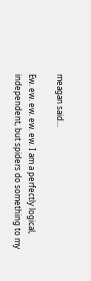meagan said...

Ew. ew. ew. ew. ew. I am a perfectly logical, independent, but spiders do something to my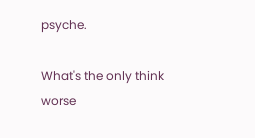psyche.

What's the only think worse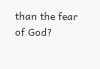than the fear of God?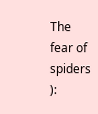The fear of spiders ):